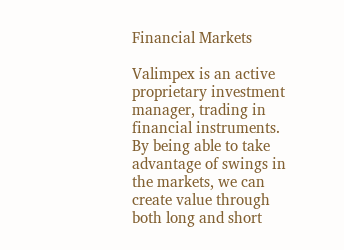Financial Markets

Valimpex is an active proprietary investment manager, trading in financial instruments. By being able to take advantage of swings in the markets, we can create value through both long and short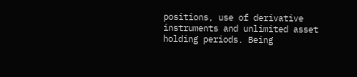positions, use of derivative instruments and unlimited asset holding periods. Being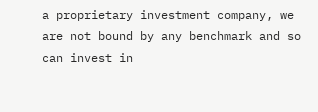a proprietary investment company, we are not bound by any benchmark and so can invest in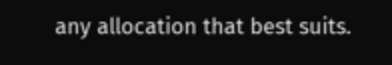any allocation that best suits.